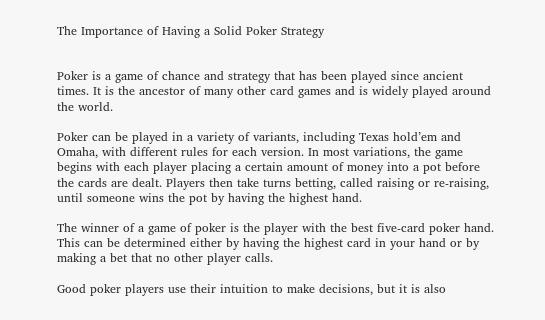The Importance of Having a Solid Poker Strategy


Poker is a game of chance and strategy that has been played since ancient times. It is the ancestor of many other card games and is widely played around the world.

Poker can be played in a variety of variants, including Texas hold’em and Omaha, with different rules for each version. In most variations, the game begins with each player placing a certain amount of money into a pot before the cards are dealt. Players then take turns betting, called raising or re-raising, until someone wins the pot by having the highest hand.

The winner of a game of poker is the player with the best five-card poker hand. This can be determined either by having the highest card in your hand or by making a bet that no other player calls.

Good poker players use their intuition to make decisions, but it is also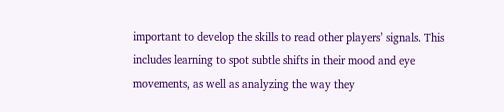important to develop the skills to read other players’ signals. This includes learning to spot subtle shifts in their mood and eye movements, as well as analyzing the way they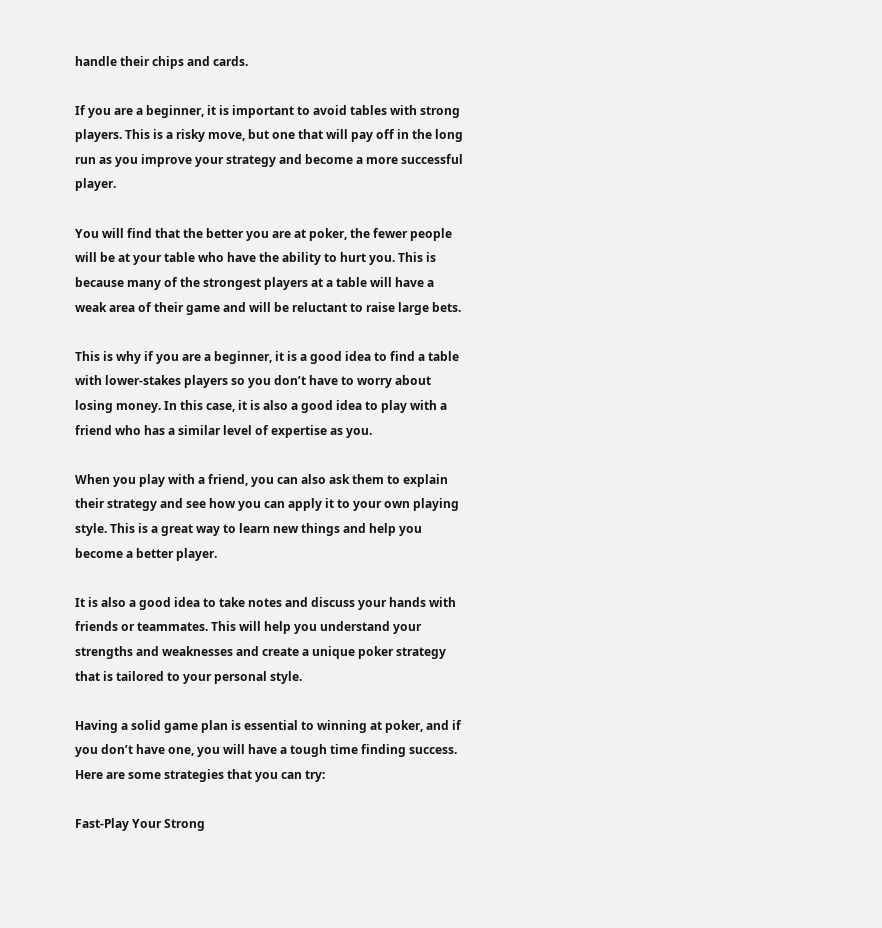handle their chips and cards.

If you are a beginner, it is important to avoid tables with strong players. This is a risky move, but one that will pay off in the long run as you improve your strategy and become a more successful player.

You will find that the better you are at poker, the fewer people will be at your table who have the ability to hurt you. This is because many of the strongest players at a table will have a weak area of their game and will be reluctant to raise large bets.

This is why if you are a beginner, it is a good idea to find a table with lower-stakes players so you don’t have to worry about losing money. In this case, it is also a good idea to play with a friend who has a similar level of expertise as you.

When you play with a friend, you can also ask them to explain their strategy and see how you can apply it to your own playing style. This is a great way to learn new things and help you become a better player.

It is also a good idea to take notes and discuss your hands with friends or teammates. This will help you understand your strengths and weaknesses and create a unique poker strategy that is tailored to your personal style.

Having a solid game plan is essential to winning at poker, and if you don’t have one, you will have a tough time finding success. Here are some strategies that you can try:

Fast-Play Your Strong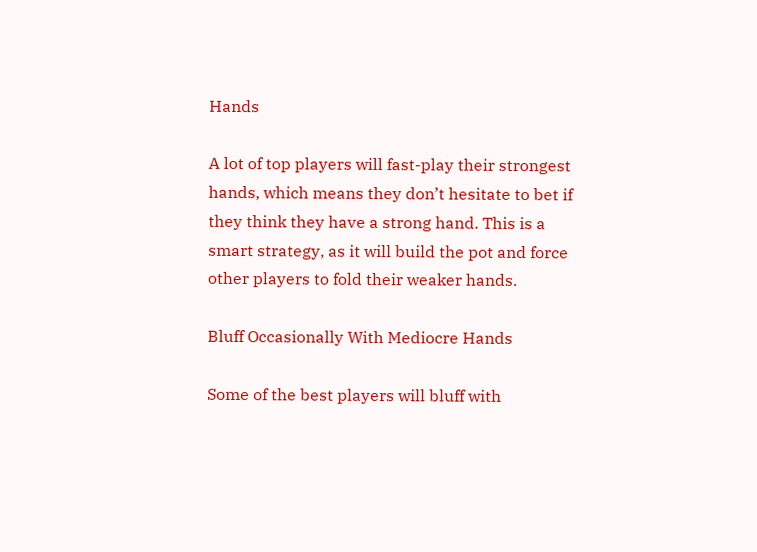Hands

A lot of top players will fast-play their strongest hands, which means they don’t hesitate to bet if they think they have a strong hand. This is a smart strategy, as it will build the pot and force other players to fold their weaker hands.

Bluff Occasionally With Mediocre Hands

Some of the best players will bluff with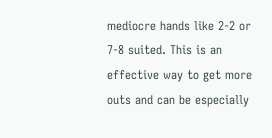mediocre hands like 2-2 or 7-8 suited. This is an effective way to get more outs and can be especially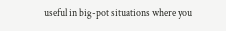useful in big-pot situations where you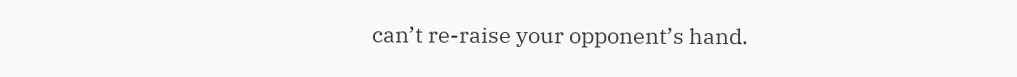can’t re-raise your opponent’s hand.